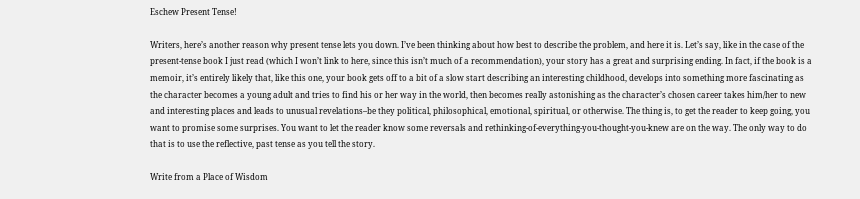Eschew Present Tense!

Writers, here’s another reason why present tense lets you down. I’ve been thinking about how best to describe the problem, and here it is. Let’s say, like in the case of the present-tense book I just read (which I won’t link to here, since this isn’t much of a recommendation), your story has a great and surprising ending. In fact, if the book is a memoir, it’s entirely likely that, like this one, your book gets off to a bit of a slow start describing an interesting childhood, develops into something more fascinating as the character becomes a young adult and tries to find his or her way in the world, then becomes really astonishing as the character’s chosen career takes him/her to new and interesting places and leads to unusual revelations–be they political, philosophical, emotional, spiritual, or otherwise. The thing is, to get the reader to keep going, you want to promise some surprises. You want to let the reader know some reversals and rethinking-of-everything-you-thought-you-knew are on the way. The only way to do that is to use the reflective, past tense as you tell the story.

Write from a Place of Wisdom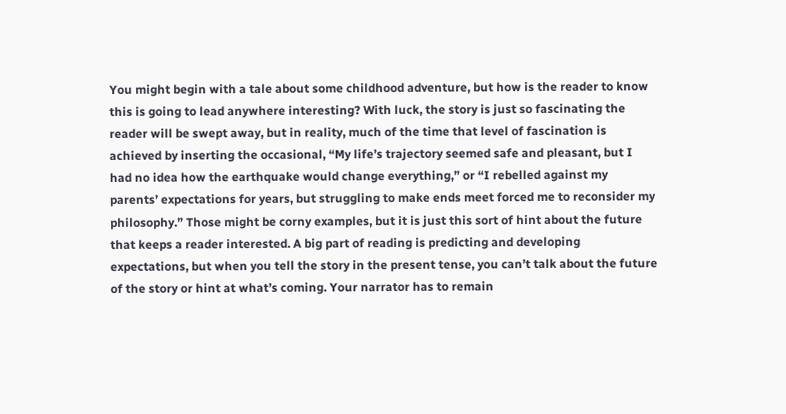You might begin with a tale about some childhood adventure, but how is the reader to know this is going to lead anywhere interesting? With luck, the story is just so fascinating the reader will be swept away, but in reality, much of the time that level of fascination is achieved by inserting the occasional, “My life’s trajectory seemed safe and pleasant, but I had no idea how the earthquake would change everything,” or “I rebelled against my parents’ expectations for years, but struggling to make ends meet forced me to reconsider my philosophy.” Those might be corny examples, but it is just this sort of hint about the future that keeps a reader interested. A big part of reading is predicting and developing expectations, but when you tell the story in the present tense, you can’t talk about the future of the story or hint at what’s coming. Your narrator has to remain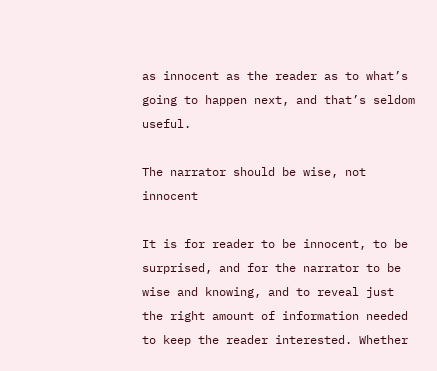as innocent as the reader as to what’s going to happen next, and that’s seldom useful.

The narrator should be wise, not innocent

It is for reader to be innocent, to be surprised, and for the narrator to be wise and knowing, and to reveal just the right amount of information needed to keep the reader interested. Whether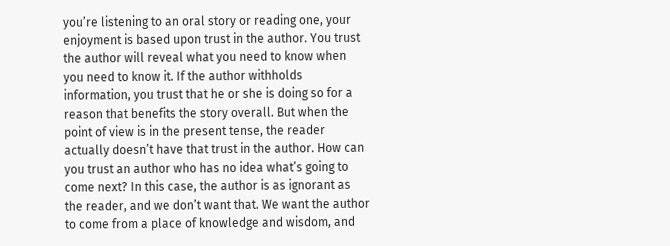you’re listening to an oral story or reading one, your enjoyment is based upon trust in the author. You trust the author will reveal what you need to know when you need to know it. If the author withholds information, you trust that he or she is doing so for a reason that benefits the story overall. But when the point of view is in the present tense, the reader actually doesn’t have that trust in the author. How can you trust an author who has no idea what’s going to come next? In this case, the author is as ignorant as the reader, and we don’t want that. We want the author to come from a place of knowledge and wisdom, and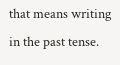that means writing in the past tense.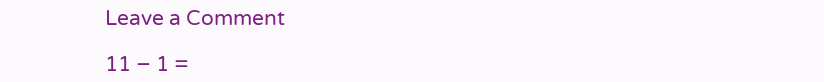Leave a Comment

11 − 1 =